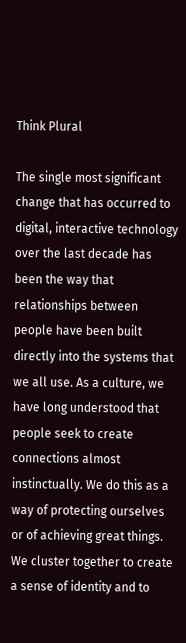Think Plural

The single most significant change that has occurred to digital, interactive technology over the last decade has been the way that relationships between people have been built directly into the systems that we all use. As a culture, we have long understood that people seek to create connections almost instinctually. We do this as a way of protecting ourselves or of achieving great things. We cluster together to create a sense of identity and to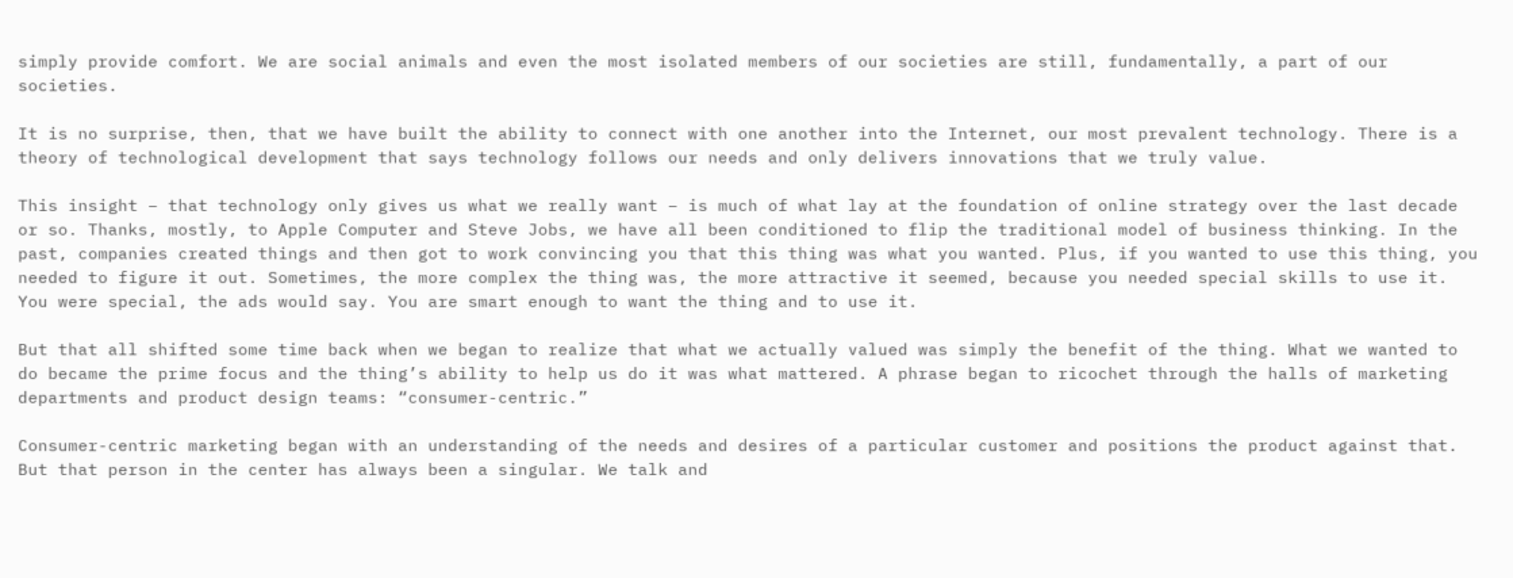simply provide comfort. We are social animals and even the most isolated members of our societies are still, fundamentally, a part of our societies.

It is no surprise, then, that we have built the ability to connect with one another into the Internet, our most prevalent technology. There is a theory of technological development that says technology follows our needs and only delivers innovations that we truly value.

This insight – that technology only gives us what we really want – is much of what lay at the foundation of online strategy over the last decade or so. Thanks, mostly, to Apple Computer and Steve Jobs, we have all been conditioned to flip the traditional model of business thinking. In the past, companies created things and then got to work convincing you that this thing was what you wanted. Plus, if you wanted to use this thing, you needed to figure it out. Sometimes, the more complex the thing was, the more attractive it seemed, because you needed special skills to use it. You were special, the ads would say. You are smart enough to want the thing and to use it.

But that all shifted some time back when we began to realize that what we actually valued was simply the benefit of the thing. What we wanted to do became the prime focus and the thing’s ability to help us do it was what mattered. A phrase began to ricochet through the halls of marketing departments and product design teams: “consumer-centric.”

Consumer-centric marketing began with an understanding of the needs and desires of a particular customer and positions the product against that. But that person in the center has always been a singular. We talk and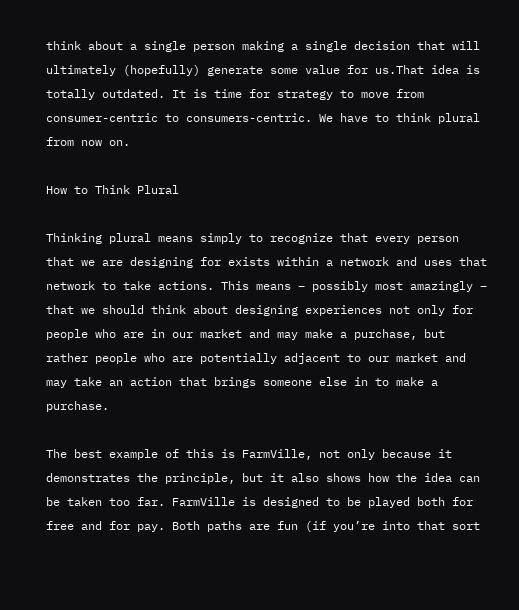think about a single person making a single decision that will ultimately (hopefully) generate some value for us.That idea is totally outdated. It is time for strategy to move from consumer-centric to consumers-centric. We have to think plural from now on.

How to Think Plural

Thinking plural means simply to recognize that every person that we are designing for exists within a network and uses that network to take actions. This means – possibly most amazingly – that we should think about designing experiences not only for people who are in our market and may make a purchase, but rather people who are potentially adjacent to our market and may take an action that brings someone else in to make a purchase.

The best example of this is FarmVille, not only because it demonstrates the principle, but it also shows how the idea can be taken too far. FarmVille is designed to be played both for free and for pay. Both paths are fun (if you’re into that sort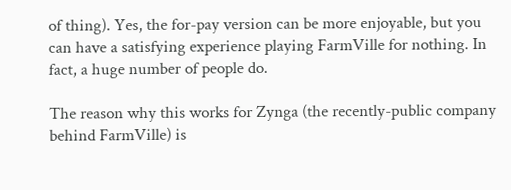of thing). Yes, the for-pay version can be more enjoyable, but you can have a satisfying experience playing FarmVille for nothing. In fact, a huge number of people do.

The reason why this works for Zynga (the recently-public company behind FarmVille) is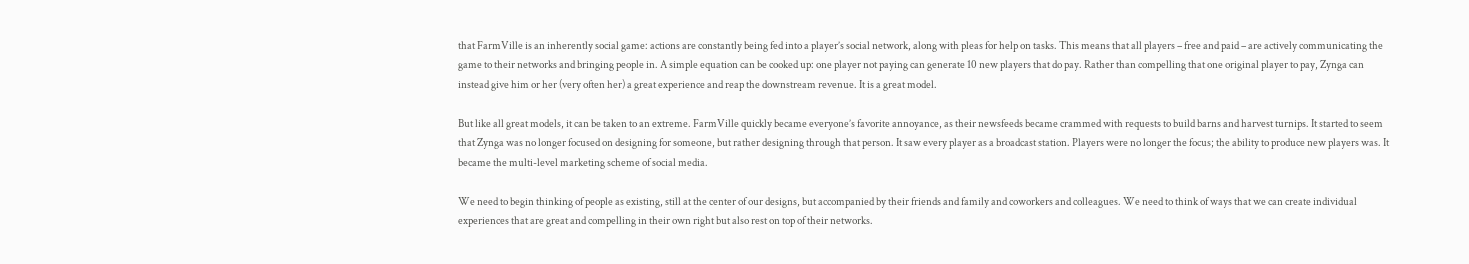that FarmVille is an inherently social game: actions are constantly being fed into a player’s social network, along with pleas for help on tasks. This means that all players – free and paid – are actively communicating the game to their networks and bringing people in. A simple equation can be cooked up: one player not paying can generate 10 new players that do pay. Rather than compelling that one original player to pay, Zynga can instead give him or her (very often her) a great experience and reap the downstream revenue. It is a great model.

But like all great models, it can be taken to an extreme. FarmVille quickly became everyone’s favorite annoyance, as their newsfeeds became crammed with requests to build barns and harvest turnips. It started to seem that Zynga was no longer focused on designing for someone, but rather designing through that person. It saw every player as a broadcast station. Players were no longer the focus; the ability to produce new players was. It became the multi-level marketing scheme of social media.

We need to begin thinking of people as existing, still at the center of our designs, but accompanied by their friends and family and coworkers and colleagues. We need to think of ways that we can create individual experiences that are great and compelling in their own right but also rest on top of their networks.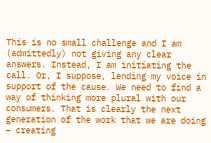This is no small challenge and I am (admittedly) not giving any clear answers. Instead, I am initiating the call. Or, I suppose, lending my voice in support of the cause. We need to find a way of thinking more plural with our consumers. That is clearly the next generation of the work that we are doing – creating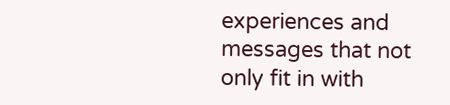experiences and messages that not only fit in with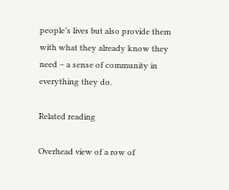people’s lives but also provide them with what they already know they need – a sense of community in everything they do.

Related reading

Overhead view of a row of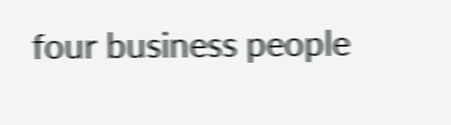four business people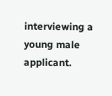interviewing a young male applicant.